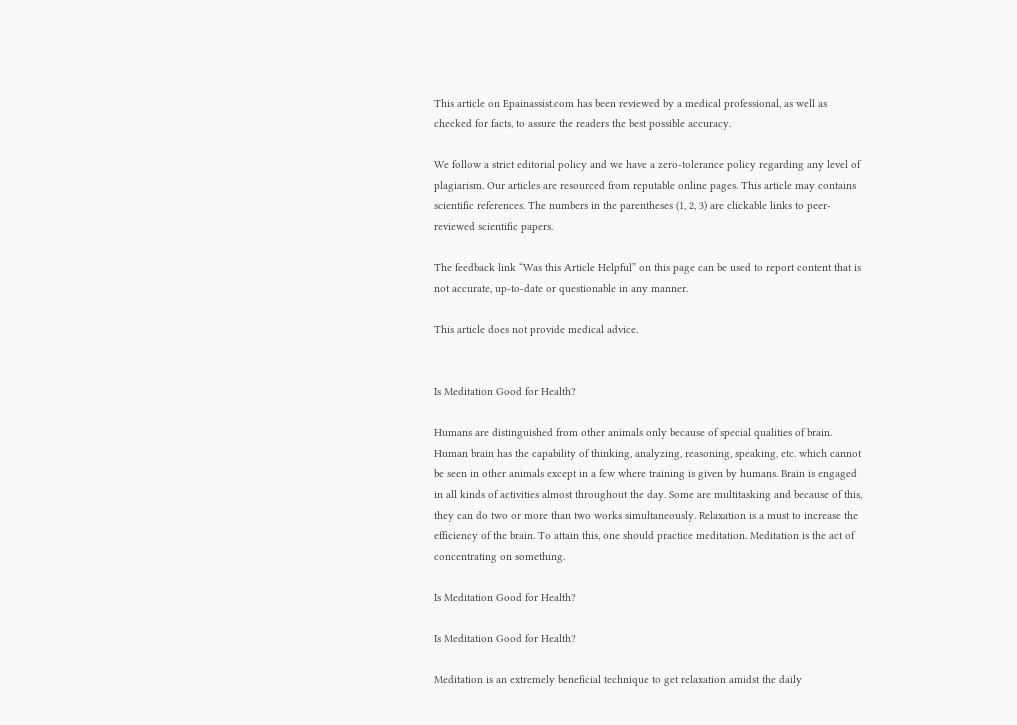This article on Epainassist.com has been reviewed by a medical professional, as well as checked for facts, to assure the readers the best possible accuracy.

We follow a strict editorial policy and we have a zero-tolerance policy regarding any level of plagiarism. Our articles are resourced from reputable online pages. This article may contains scientific references. The numbers in the parentheses (1, 2, 3) are clickable links to peer-reviewed scientific papers.

The feedback link “Was this Article Helpful” on this page can be used to report content that is not accurate, up-to-date or questionable in any manner.

This article does not provide medical advice.


Is Meditation Good for Health?

Humans are distinguished from other animals only because of special qualities of brain. Human brain has the capability of thinking, analyzing, reasoning, speaking, etc. which cannot be seen in other animals except in a few where training is given by humans. Brain is engaged in all kinds of activities almost throughout the day. Some are multitasking and because of this, they can do two or more than two works simultaneously. Relaxation is a must to increase the efficiency of the brain. To attain this, one should practice meditation. Meditation is the act of concentrating on something.

Is Meditation Good for Health?

Is Meditation Good for Health?

Meditation is an extremely beneficial technique to get relaxation amidst the daily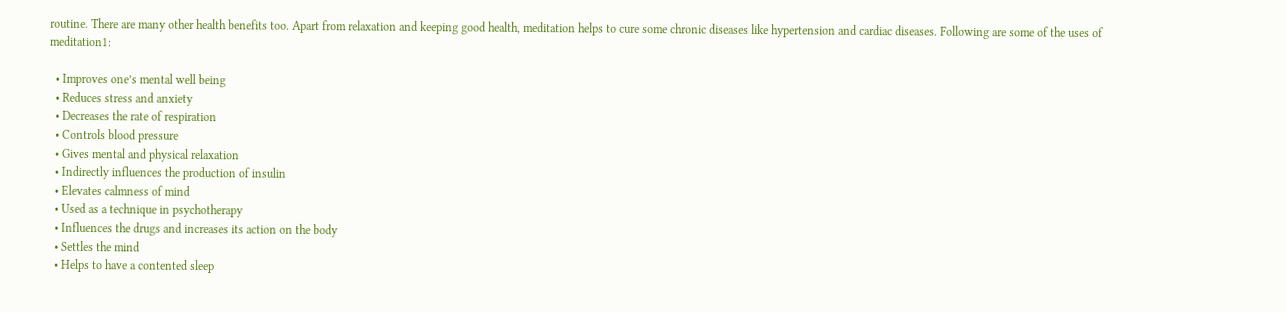routine. There are many other health benefits too. Apart from relaxation and keeping good health, meditation helps to cure some chronic diseases like hypertension and cardiac diseases. Following are some of the uses of meditation1:

  • Improves one’s mental well being
  • Reduces stress and anxiety
  • Decreases the rate of respiration
  • Controls blood pressure
  • Gives mental and physical relaxation
  • Indirectly influences the production of insulin
  • Elevates calmness of mind
  • Used as a technique in psychotherapy
  • Influences the drugs and increases its action on the body
  • Settles the mind
  • Helps to have a contented sleep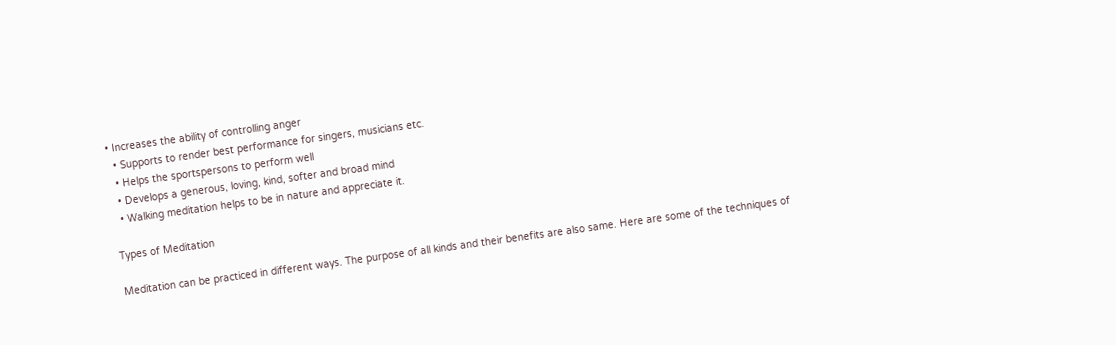• Increases the ability of controlling anger
  • Supports to render best performance for singers, musicians etc.
  • Helps the sportspersons to perform well
  • Develops a generous, loving, kind, softer and broad mind
  • Walking meditation helps to be in nature and appreciate it.

Types of Meditation

Meditation can be practiced in different ways. The purpose of all kinds and their benefits are also same. Here are some of the techniques of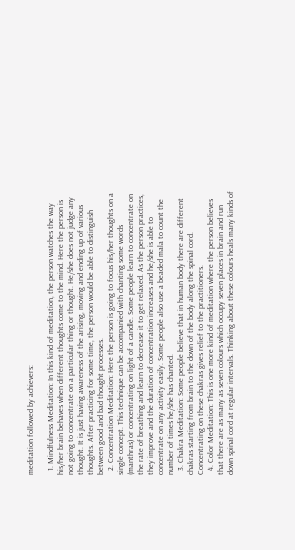meditation followed by achievers:

  1. Mindfulness Meditation: In this kind of meditation, the person watches the way his/her brain behaves when different thoughts come to the mind. Here the person is not going to concentrate on a particular thing or thought. He/she does not judge any thought. It is just having awareness of the arising, moving and ending up of various thoughts. After practicing for some time, the person would be able to distinguish between good and bad thought processes.
  2. Concentration Meditation: Here the person is going to focus his/her thoughts on a single concept. This technique can be accompanied with chanting some words (manthras) or concentrating on light of a candle. Some people learn to concentrate on the rate of breathing and learn to decrease it to get relaxed. As the person practices, they improve and the duration of concentration increases and he/she is able to concentrate on any activity easily. Some people also use a beaded mala to count the number of times he/she has chanted.
  3. Chakra Meditation: Some people believe that in human body there are different chakras starting from brain to the down of the body along the spinal cord. Concentrating on these chakras gives relief to the practitioners.
  4. Color Meditation: This is one more kind of meditation where the person believes that there are as many as seven colours which occupy seven places in brain and run down spinal cord at regular intervals. Thinking about these colours heals many kinds of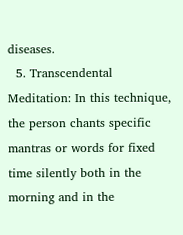diseases.
  5. Transcendental Meditation: In this technique, the person chants specific mantras or words for fixed time silently both in the morning and in the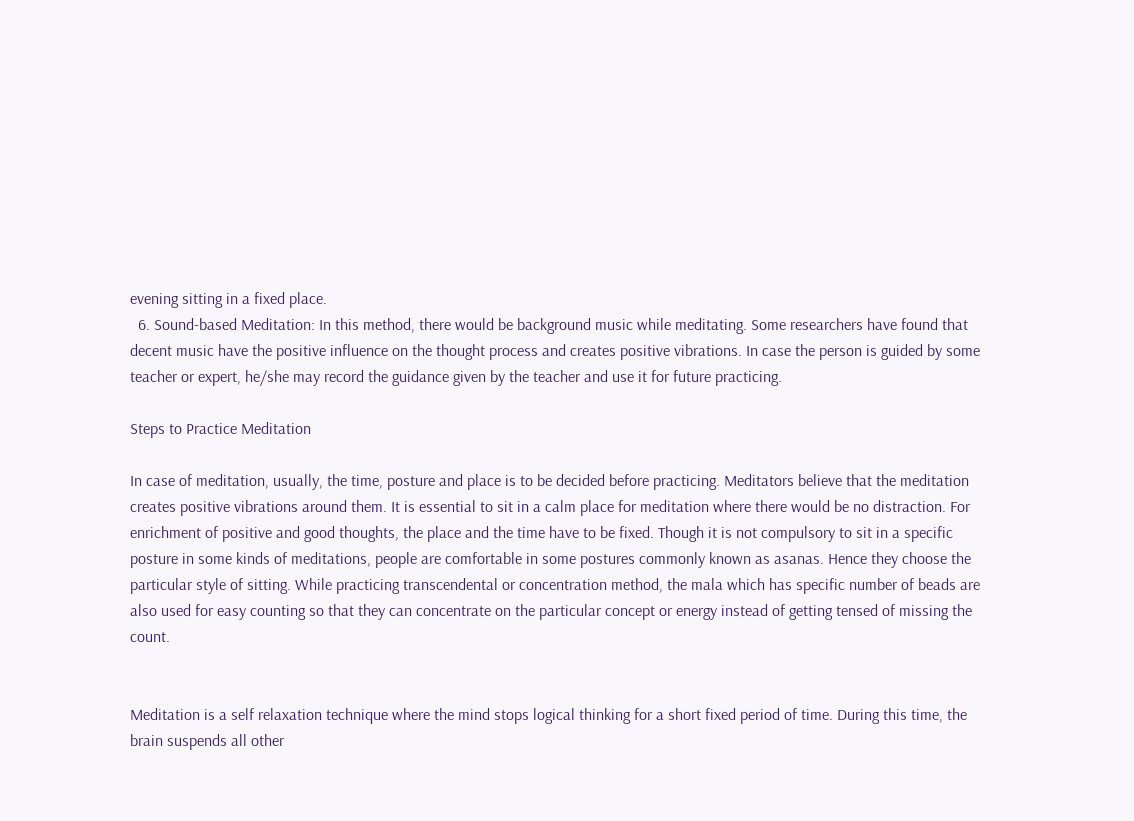evening sitting in a fixed place.
  6. Sound-based Meditation: In this method, there would be background music while meditating. Some researchers have found that decent music have the positive influence on the thought process and creates positive vibrations. In case the person is guided by some teacher or expert, he/she may record the guidance given by the teacher and use it for future practicing.

Steps to Practice Meditation

In case of meditation, usually, the time, posture and place is to be decided before practicing. Meditators believe that the meditation creates positive vibrations around them. It is essential to sit in a calm place for meditation where there would be no distraction. For enrichment of positive and good thoughts, the place and the time have to be fixed. Though it is not compulsory to sit in a specific posture in some kinds of meditations, people are comfortable in some postures commonly known as asanas. Hence they choose the particular style of sitting. While practicing transcendental or concentration method, the mala which has specific number of beads are also used for easy counting so that they can concentrate on the particular concept or energy instead of getting tensed of missing the count.


Meditation is a self relaxation technique where the mind stops logical thinking for a short fixed period of time. During this time, the brain suspends all other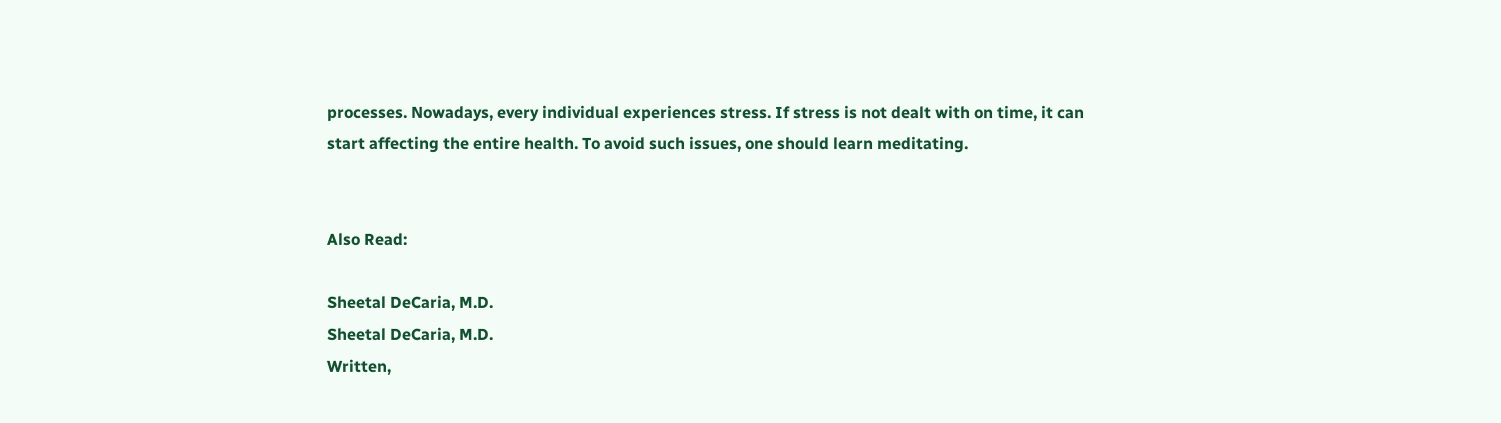processes. Nowadays, every individual experiences stress. If stress is not dealt with on time, it can start affecting the entire health. To avoid such issues, one should learn meditating.


Also Read:

Sheetal DeCaria, M.D.
Sheetal DeCaria, M.D.
Written,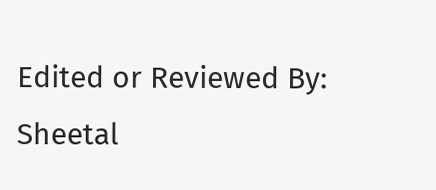Edited or Reviewed By: Sheetal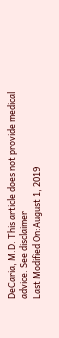DeCaria, M.D. This article does not provide medical advice. See disclaimer
Last Modified On:August 1, 2019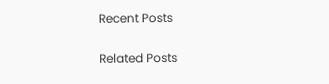Recent Posts

Related Posts